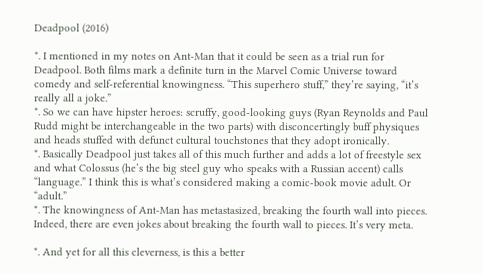Deadpool (2016)

*. I mentioned in my notes on Ant-Man that it could be seen as a trial run for Deadpool. Both films mark a definite turn in the Marvel Comic Universe toward comedy and self-referential knowingness. “This superhero stuff,” they’re saying, “it’s really all a joke.”
*. So we can have hipster heroes: scruffy, good-looking guys (Ryan Reynolds and Paul Rudd might be interchangeable in the two parts) with disconcertingly buff physiques and heads stuffed with defunct cultural touchstones that they adopt ironically.
*. Basically Deadpool just takes all of this much further and adds a lot of freestyle sex and what Colossus (he’s the big steel guy who speaks with a Russian accent) calls “language.” I think this is what’s considered making a comic-book movie adult. Or “adult.”
*. The knowingness of Ant-Man has metastasized, breaking the fourth wall into pieces. Indeed, there are even jokes about breaking the fourth wall to pieces. It’s very meta.

*. And yet for all this cleverness, is this a better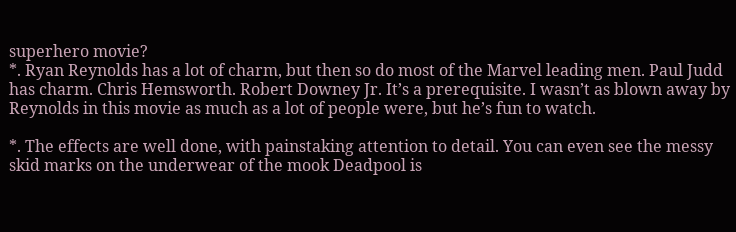superhero movie?
*. Ryan Reynolds has a lot of charm, but then so do most of the Marvel leading men. Paul Judd has charm. Chris Hemsworth. Robert Downey Jr. It’s a prerequisite. I wasn’t as blown away by Reynolds in this movie as much as a lot of people were, but he’s fun to watch.

*. The effects are well done, with painstaking attention to detail. You can even see the messy skid marks on the underwear of the mook Deadpool is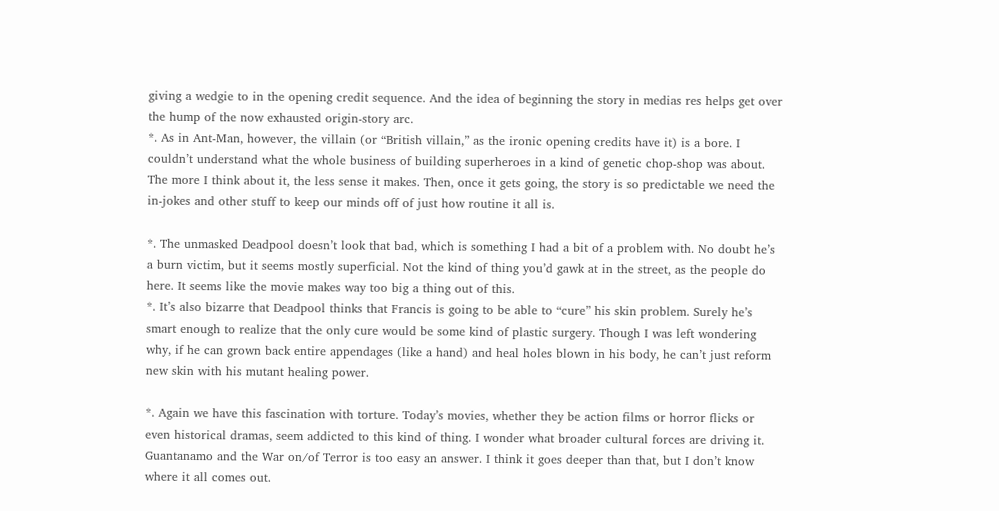giving a wedgie to in the opening credit sequence. And the idea of beginning the story in medias res helps get over the hump of the now exhausted origin-story arc.
*. As in Ant-Man, however, the villain (or “British villain,” as the ironic opening credits have it) is a bore. I couldn’t understand what the whole business of building superheroes in a kind of genetic chop-shop was about. The more I think about it, the less sense it makes. Then, once it gets going, the story is so predictable we need the in-jokes and other stuff to keep our minds off of just how routine it all is.

*. The unmasked Deadpool doesn’t look that bad, which is something I had a bit of a problem with. No doubt he’s a burn victim, but it seems mostly superficial. Not the kind of thing you’d gawk at in the street, as the people do here. It seems like the movie makes way too big a thing out of this.
*. It’s also bizarre that Deadpool thinks that Francis is going to be able to “cure” his skin problem. Surely he’s smart enough to realize that the only cure would be some kind of plastic surgery. Though I was left wondering why, if he can grown back entire appendages (like a hand) and heal holes blown in his body, he can’t just reform new skin with his mutant healing power.

*. Again we have this fascination with torture. Today’s movies, whether they be action films or horror flicks or even historical dramas, seem addicted to this kind of thing. I wonder what broader cultural forces are driving it. Guantanamo and the War on/of Terror is too easy an answer. I think it goes deeper than that, but I don’t know where it all comes out.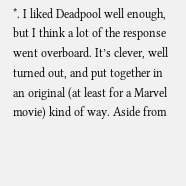*. I liked Deadpool well enough, but I think a lot of the response went overboard. It’s clever, well turned out, and put together in an original (at least for a Marvel movie) kind of way. Aside from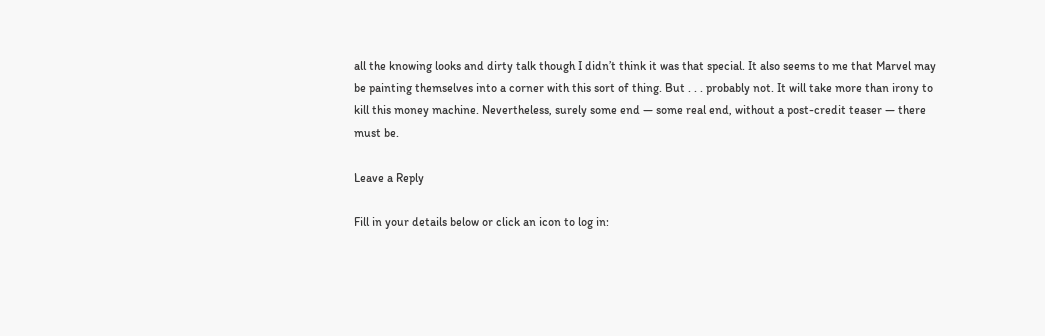all the knowing looks and dirty talk though I didn’t think it was that special. It also seems to me that Marvel may be painting themselves into a corner with this sort of thing. But . . . probably not. It will take more than irony to kill this money machine. Nevertheless, surely some end — some real end, without a post-credit teaser — there must be.

Leave a Reply

Fill in your details below or click an icon to log in: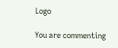Logo

You are commenting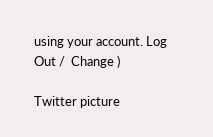using your account. Log Out /  Change )

Twitter picture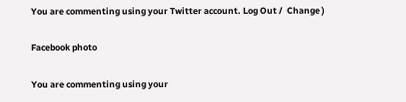You are commenting using your Twitter account. Log Out /  Change )

Facebook photo

You are commenting using your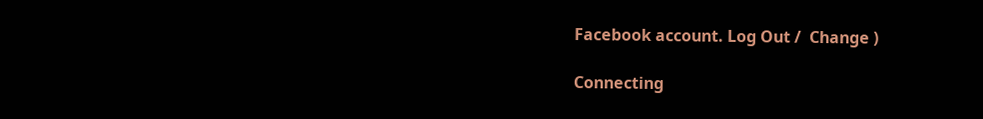Facebook account. Log Out /  Change )

Connecting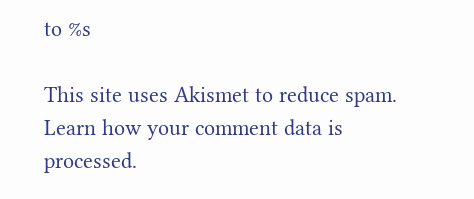to %s

This site uses Akismet to reduce spam. Learn how your comment data is processed.